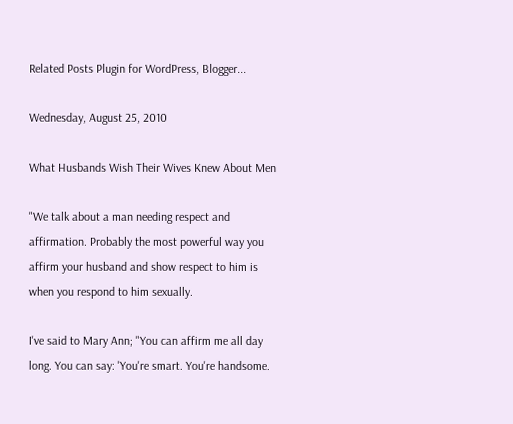Related Posts Plugin for WordPress, Blogger...

Wednesday, August 25, 2010

What Husbands Wish Their Wives Knew About Men

"We talk about a man needing respect and affirmation. Probably the most powerful way you affirm your husband and show respect to him is when you respond to him sexually.

I've said to Mary Ann; "You can affirm me all day long. You can say: 'You're smart. You're handsome.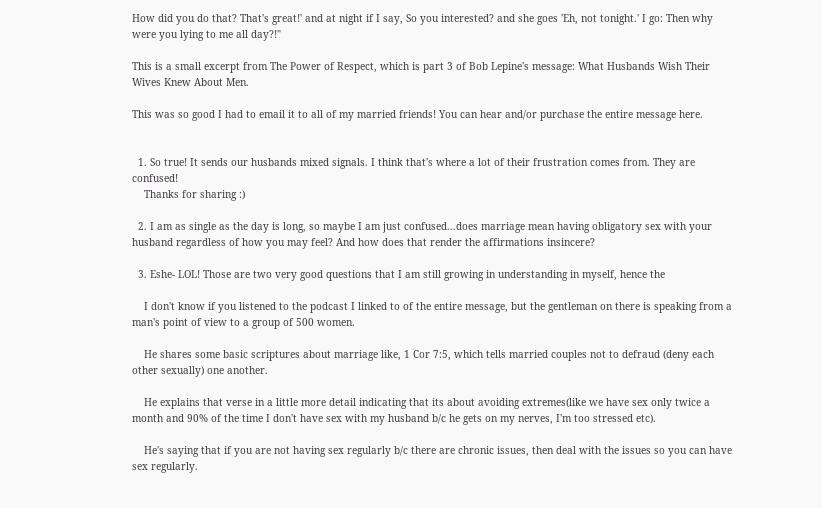How did you do that? That's great!' and at night if I say, So you interested? and she goes 'Eh, not tonight.' I go: Then why were you lying to me all day?!"

This is a small excerpt from The Power of Respect, which is part 3 of Bob Lepine's message: What Husbands Wish Their Wives Knew About Men.

This was so good I had to email it to all of my married friends! You can hear and/or purchase the entire message here.


  1. So true! It sends our husbands mixed signals. I think that's where a lot of their frustration comes from. They are confused!
    Thanks for sharing :)

  2. I am as single as the day is long, so maybe I am just confused...does marriage mean having obligatory sex with your husband regardless of how you may feel? And how does that render the affirmations insincere?

  3. Eshe- LOL! Those are two very good questions that I am still growing in understanding in myself, hence the

    I don't know if you listened to the podcast I linked to of the entire message, but the gentleman on there is speaking from a man's point of view to a group of 500 women.

    He shares some basic scriptures about marriage like, 1 Cor 7:5, which tells married couples not to defraud (deny each other sexually) one another.

    He explains that verse in a little more detail indicating that its about avoiding extremes(like we have sex only twice a month and 90% of the time I don't have sex with my husband b/c he gets on my nerves, I'm too stressed etc).

    He's saying that if you are not having sex regularly b/c there are chronic issues, then deal with the issues so you can have sex regularly.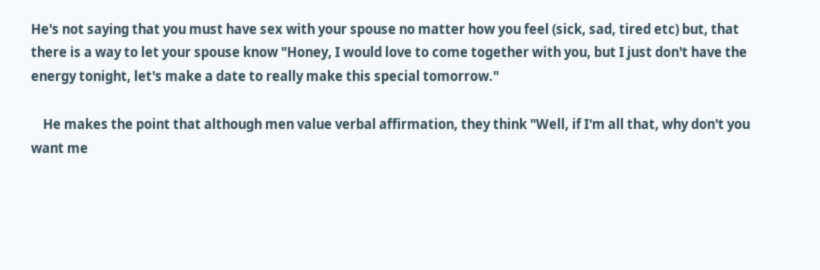He's not saying that you must have sex with your spouse no matter how you feel (sick, sad, tired etc) but, that there is a way to let your spouse know "Honey, I would love to come together with you, but I just don't have the energy tonight, let's make a date to really make this special tomorrow."

    He makes the point that although men value verbal affirmation, they think "Well, if I'm all that, why don't you want me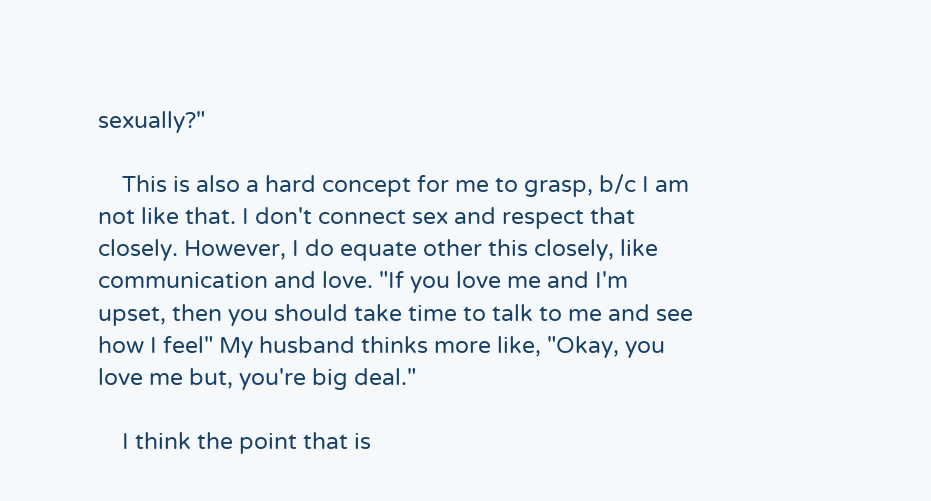sexually?"

    This is also a hard concept for me to grasp, b/c I am not like that. I don't connect sex and respect that closely. However, I do equate other this closely, like communication and love. "If you love me and I'm upset, then you should take time to talk to me and see how I feel" My husband thinks more like, "Okay, you love me but, you're big deal."

    I think the point that is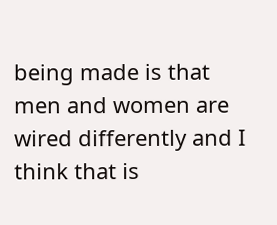being made is that men and women are wired differently and I think that is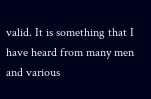valid. It is something that I have heard from many men and various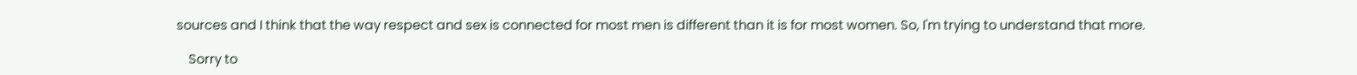sources and I think that the way respect and sex is connected for most men is different than it is for most women. So, I'm trying to understand that more.

    Sorry to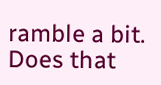ramble a bit. Does that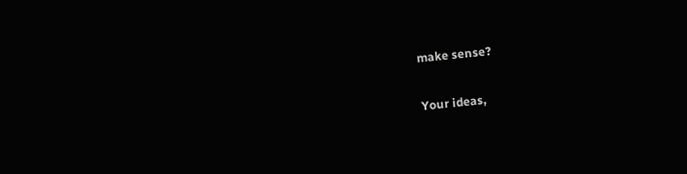make sense?


Your ideas,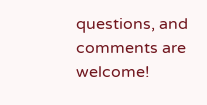questions, and comments are welcome!